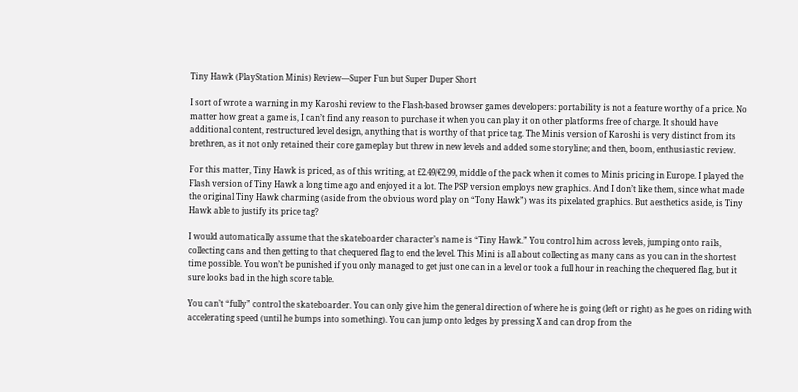Tiny Hawk (PlayStation Minis) Review—Super Fun but Super Duper Short

I sort of wrote a warning in my Karoshi review to the Flash-based browser games developers: portability is not a feature worthy of a price. No matter how great a game is, I can’t find any reason to purchase it when you can play it on other platforms free of charge. It should have additional content, restructured level design, anything that is worthy of that price tag. The Minis version of Karoshi is very distinct from its brethren, as it not only retained their core gameplay but threw in new levels and added some storyline; and then, boom, enthusiastic review.

For this matter, Tiny Hawk is priced, as of this writing, at £2.49/€2.99, middle of the pack when it comes to Minis pricing in Europe. I played the Flash version of Tiny Hawk a long time ago and enjoyed it a lot. The PSP version employs new graphics. And I don’t like them, since what made the original Tiny Hawk charming (aside from the obvious word play on “Tony Hawk”) was its pixelated graphics. But aesthetics aside, is Tiny Hawk able to justify its price tag?

I would automatically assume that the skateboarder character’s name is “Tiny Hawk.” You control him across levels, jumping onto rails, collecting cans and then getting to that chequered flag to end the level. This Mini is all about collecting as many cans as you can in the shortest time possible. You won’t be punished if you only managed to get just one can in a level or took a full hour in reaching the chequered flag, but it sure looks bad in the high score table.

You can’t “fully” control the skateboarder. You can only give him the general direction of where he is going (left or right) as he goes on riding with accelerating speed (until he bumps into something). You can jump onto ledges by pressing X and can drop from the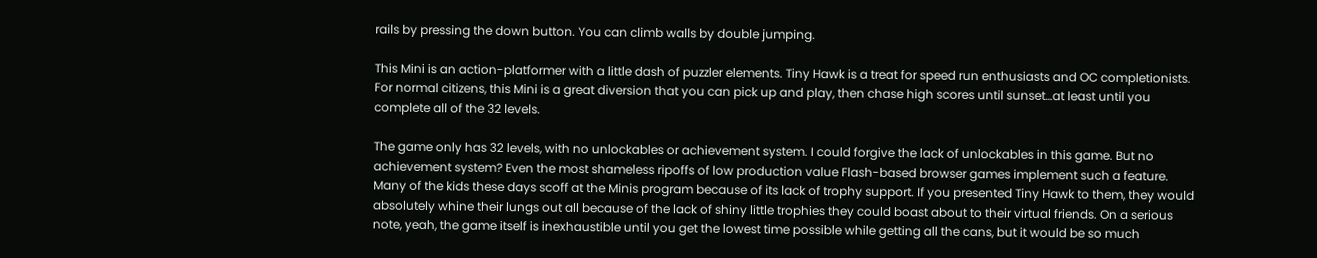rails by pressing the down button. You can climb walls by double jumping.

This Mini is an action-platformer with a little dash of puzzler elements. Tiny Hawk is a treat for speed run enthusiasts and OC completionists. For normal citizens, this Mini is a great diversion that you can pick up and play, then chase high scores until sunset…at least until you complete all of the 32 levels.

The game only has 32 levels, with no unlockables or achievement system. I could forgive the lack of unlockables in this game. But no achievement system? Even the most shameless ripoffs of low production value Flash-based browser games implement such a feature. Many of the kids these days scoff at the Minis program because of its lack of trophy support. If you presented Tiny Hawk to them, they would absolutely whine their lungs out all because of the lack of shiny little trophies they could boast about to their virtual friends. On a serious note, yeah, the game itself is inexhaustible until you get the lowest time possible while getting all the cans, but it would be so much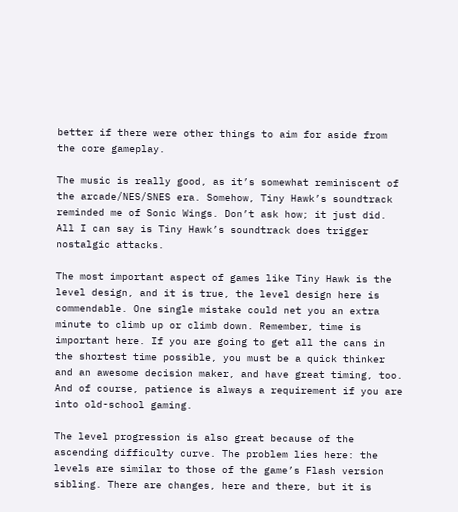better if there were other things to aim for aside from the core gameplay.

The music is really good, as it’s somewhat reminiscent of the arcade/NES/SNES era. Somehow, Tiny Hawk’s soundtrack reminded me of Sonic Wings. Don’t ask how; it just did. All I can say is Tiny Hawk’s soundtrack does trigger nostalgic attacks.

The most important aspect of games like Tiny Hawk is the level design, and it is true, the level design here is commendable. One single mistake could net you an extra minute to climb up or climb down. Remember, time is important here. If you are going to get all the cans in the shortest time possible, you must be a quick thinker and an awesome decision maker, and have great timing, too. And of course, patience is always a requirement if you are into old-school gaming.

The level progression is also great because of the ascending difficulty curve. The problem lies here: the levels are similar to those of the game’s Flash version sibling. There are changes, here and there, but it is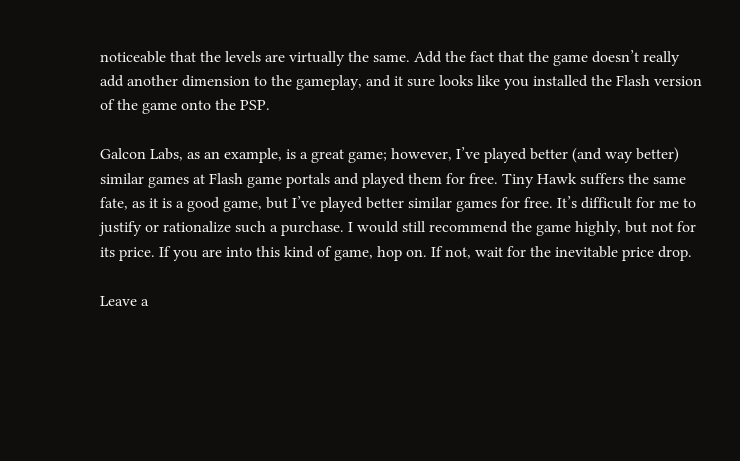noticeable that the levels are virtually the same. Add the fact that the game doesn’t really add another dimension to the gameplay, and it sure looks like you installed the Flash version of the game onto the PSP.

Galcon Labs, as an example, is a great game; however, I’ve played better (and way better) similar games at Flash game portals and played them for free. Tiny Hawk suffers the same fate, as it is a good game, but I’ve played better similar games for free. It’s difficult for me to justify or rationalize such a purchase. I would still recommend the game highly, but not for its price. If you are into this kind of game, hop on. If not, wait for the inevitable price drop.

Leave a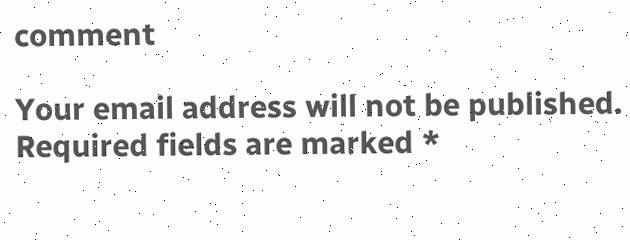comment

Your email address will not be published. Required fields are marked *